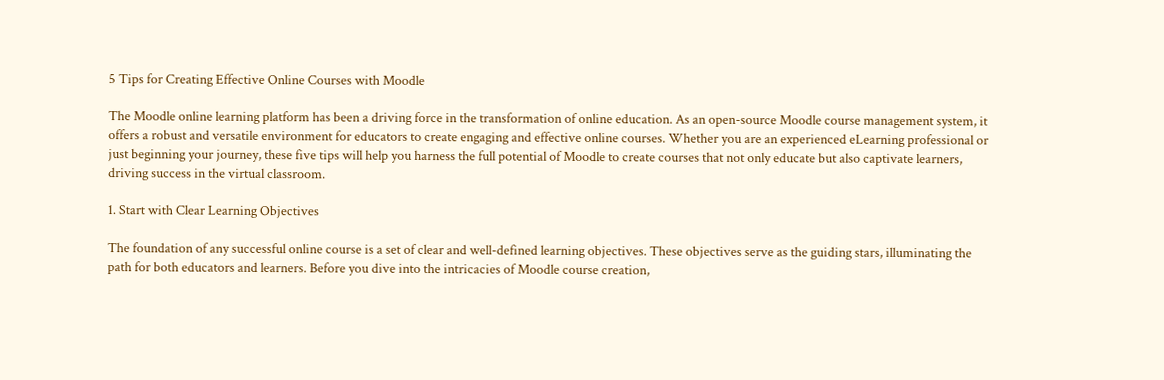5 Tips for Creating Effective Online Courses with Moodle

The Moodle online learning platform has been a driving force in the transformation of online education. As an open-source Moodle course management system, it offers a robust and versatile environment for educators to create engaging and effective online courses. Whether you are an experienced eLearning professional or just beginning your journey, these five tips will help you harness the full potential of Moodle to create courses that not only educate but also captivate learners, driving success in the virtual classroom.

1. Start with Clear Learning Objectives

The foundation of any successful online course is a set of clear and well-defined learning objectives. These objectives serve as the guiding stars, illuminating the path for both educators and learners. Before you dive into the intricacies of Moodle course creation,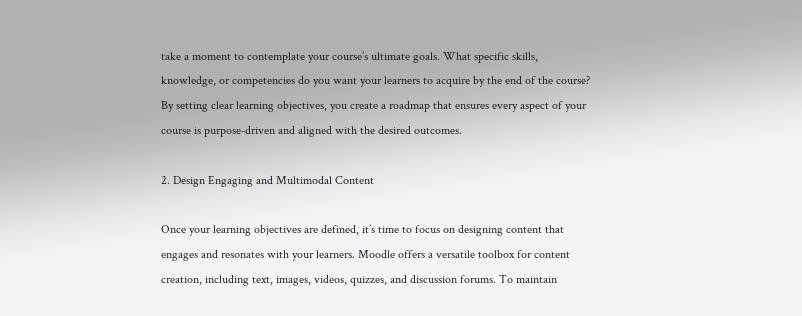take a moment to contemplate your course’s ultimate goals. What specific skills, knowledge, or competencies do you want your learners to acquire by the end of the course? By setting clear learning objectives, you create a roadmap that ensures every aspect of your course is purpose-driven and aligned with the desired outcomes.

2. Design Engaging and Multimodal Content

Once your learning objectives are defined, it’s time to focus on designing content that engages and resonates with your learners. Moodle offers a versatile toolbox for content creation, including text, images, videos, quizzes, and discussion forums. To maintain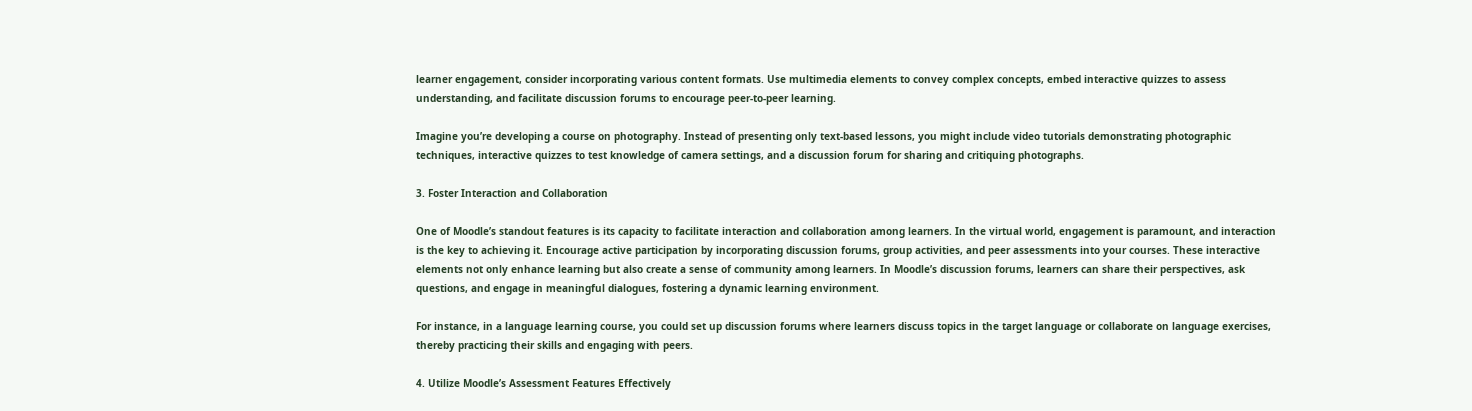learner engagement, consider incorporating various content formats. Use multimedia elements to convey complex concepts, embed interactive quizzes to assess understanding, and facilitate discussion forums to encourage peer-to-peer learning.

Imagine you’re developing a course on photography. Instead of presenting only text-based lessons, you might include video tutorials demonstrating photographic techniques, interactive quizzes to test knowledge of camera settings, and a discussion forum for sharing and critiquing photographs.

3. Foster Interaction and Collaboration

One of Moodle’s standout features is its capacity to facilitate interaction and collaboration among learners. In the virtual world, engagement is paramount, and interaction is the key to achieving it. Encourage active participation by incorporating discussion forums, group activities, and peer assessments into your courses. These interactive elements not only enhance learning but also create a sense of community among learners. In Moodle’s discussion forums, learners can share their perspectives, ask questions, and engage in meaningful dialogues, fostering a dynamic learning environment.

For instance, in a language learning course, you could set up discussion forums where learners discuss topics in the target language or collaborate on language exercises, thereby practicing their skills and engaging with peers.

4. Utilize Moodle’s Assessment Features Effectively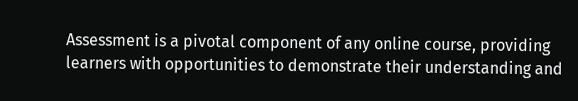Assessment is a pivotal component of any online course, providing learners with opportunities to demonstrate their understanding and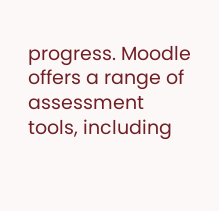progress. Moodle offers a range of assessment tools, including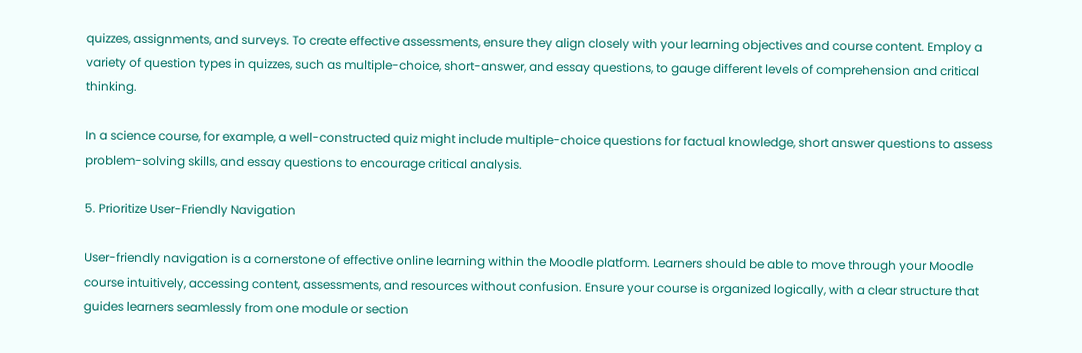quizzes, assignments, and surveys. To create effective assessments, ensure they align closely with your learning objectives and course content. Employ a variety of question types in quizzes, such as multiple-choice, short-answer, and essay questions, to gauge different levels of comprehension and critical thinking.

In a science course, for example, a well-constructed quiz might include multiple-choice questions for factual knowledge, short answer questions to assess problem-solving skills, and essay questions to encourage critical analysis.

5. Prioritize User-Friendly Navigation

User-friendly navigation is a cornerstone of effective online learning within the Moodle platform. Learners should be able to move through your Moodle course intuitively, accessing content, assessments, and resources without confusion. Ensure your course is organized logically, with a clear structure that guides learners seamlessly from one module or section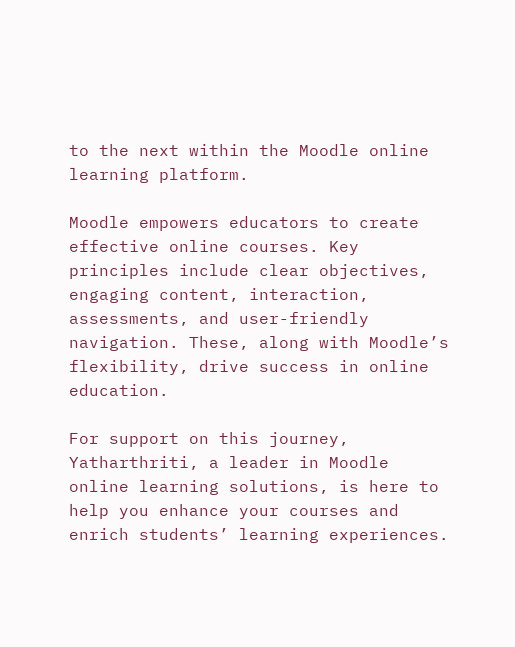to the next within the Moodle online learning platform.

Moodle empowers educators to create effective online courses. Key principles include clear objectives, engaging content, interaction, assessments, and user-friendly navigation. These, along with Moodle’s flexibility, drive success in online education.

For support on this journey, Yatharthriti, a leader in Moodle online learning solutions, is here to help you enhance your courses and enrich students’ learning experiences.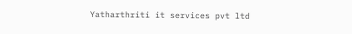Yatharthriti it services pvt ltd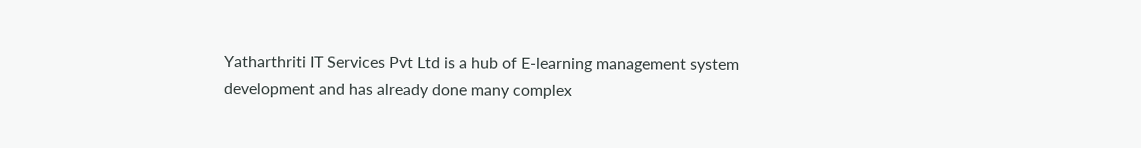Yatharthriti IT Services Pvt Ltd is a hub of E-learning management system development and has already done many complex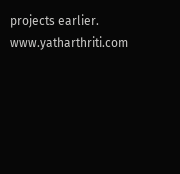projects earlier. www.yatharthriti.com